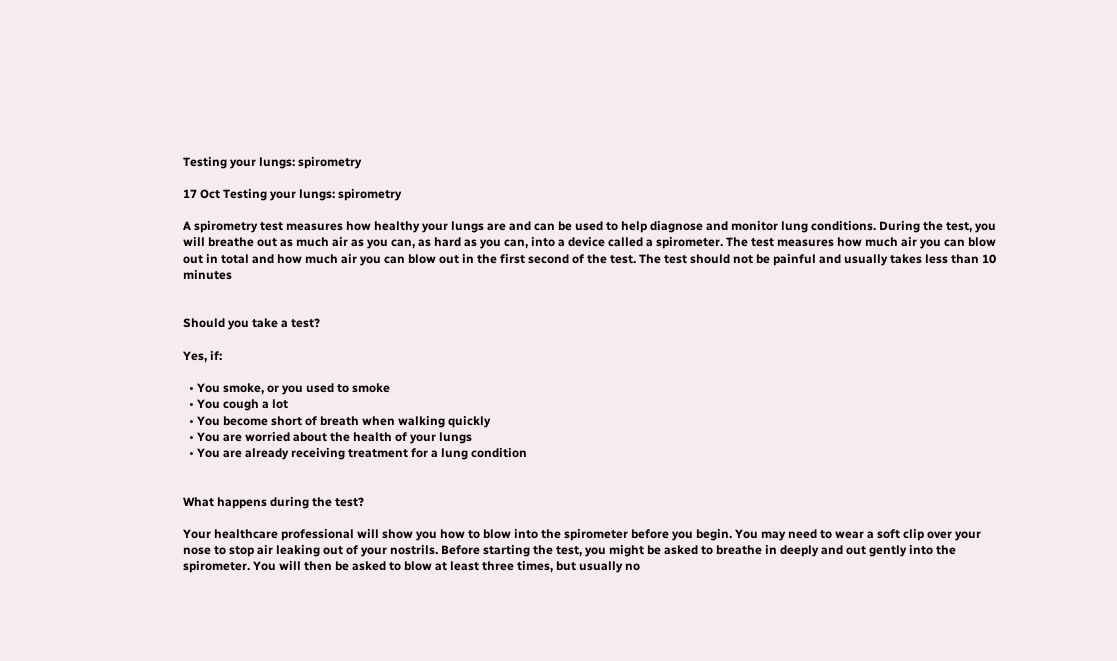Testing your lungs: spirometry

17 Oct Testing your lungs: spirometry

A spirometry test measures how healthy your lungs are and can be used to help diagnose and monitor lung conditions. During the test, you will breathe out as much air as you can, as hard as you can, into a device called a spirometer. The test measures how much air you can blow out in total and how much air you can blow out in the first second of the test. The test should not be painful and usually takes less than 10 minutes


Should you take a test?

Yes, if:

  • You smoke, or you used to smoke
  • You cough a lot
  • You become short of breath when walking quickly
  • You are worried about the health of your lungs
  • You are already receiving treatment for a lung condition


What happens during the test?

Your healthcare professional will show you how to blow into the spirometer before you begin. You may need to wear a soft clip over your nose to stop air leaking out of your nostrils. Before starting the test, you might be asked to breathe in deeply and out gently into the spirometer. You will then be asked to blow at least three times, but usually no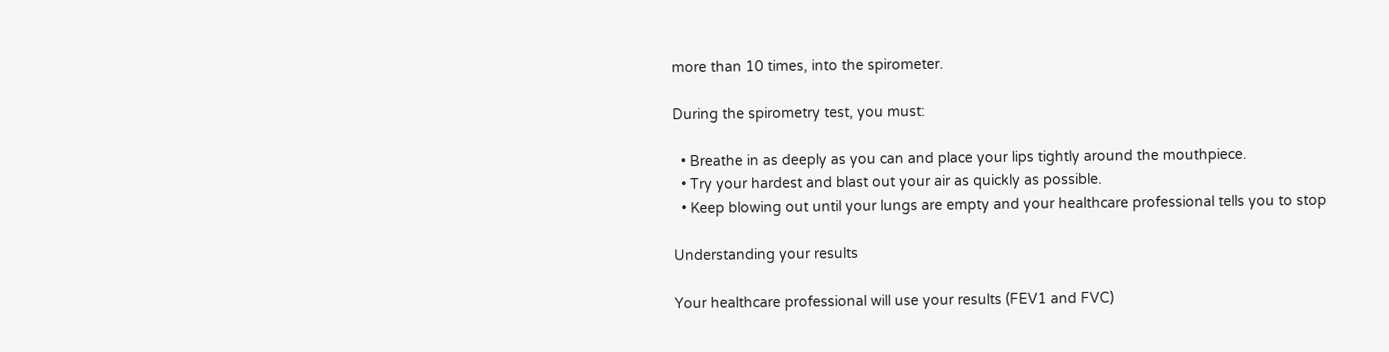more than 10 times, into the spirometer.

During the spirometry test, you must:

  • Breathe in as deeply as you can and place your lips tightly around the mouthpiece.
  • Try your hardest and blast out your air as quickly as possible.
  • Keep blowing out until your lungs are empty and your healthcare professional tells you to stop

Understanding your results

Your healthcare professional will use your results (FEV1 and FVC)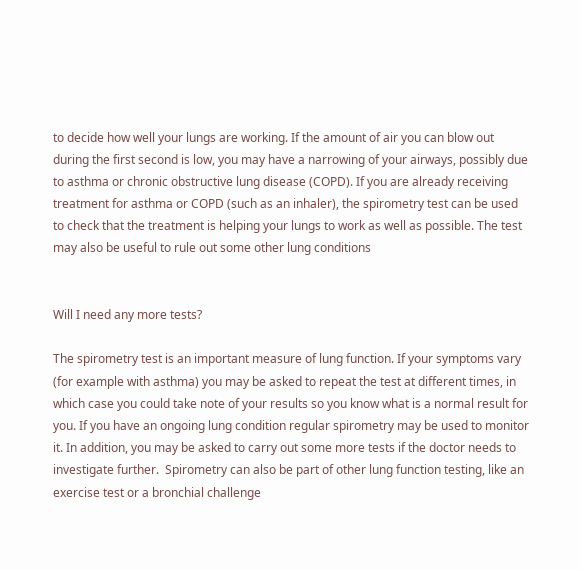to decide how well your lungs are working. If the amount of air you can blow out during the first second is low, you may have a narrowing of your airways, possibly due to asthma or chronic obstructive lung disease (COPD). If you are already receiving treatment for asthma or COPD (such as an inhaler), the spirometry test can be used to check that the treatment is helping your lungs to work as well as possible. The test may also be useful to rule out some other lung conditions


Will I need any more tests?

The spirometry test is an important measure of lung function. If your symptoms vary (for example with asthma) you may be asked to repeat the test at different times, in which case you could take note of your results so you know what is a normal result for you. If you have an ongoing lung condition regular spirometry may be used to monitor it. In addition, you may be asked to carry out some more tests if the doctor needs to investigate further.  Spirometry can also be part of other lung function testing, like an exercise test or a bronchial challenge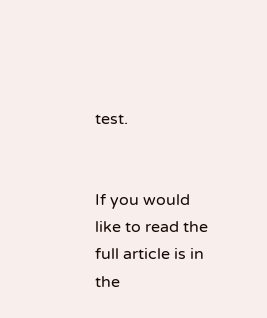test.


If you would like to read the full article is in the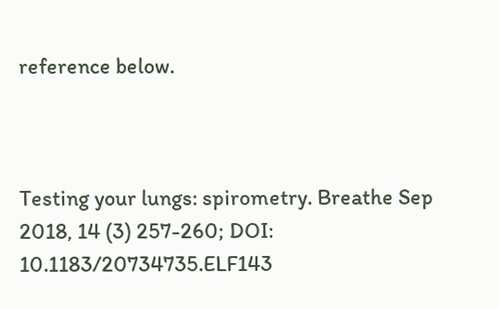reference below.



Testing your lungs: spirometry. Breathe Sep 2018, 14 (3) 257-260; DOI: 10.1183/20734735.ELF143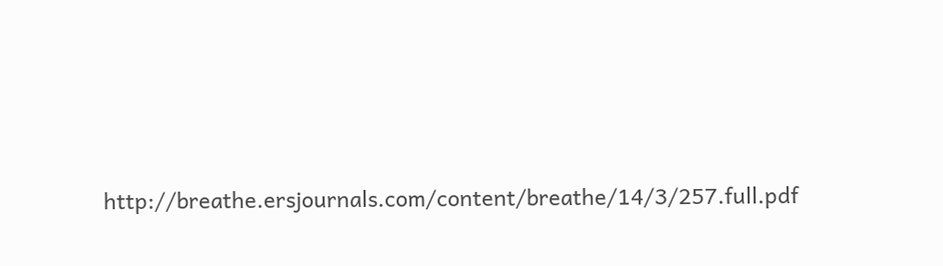http://breathe.ersjournals.com/content/breathe/14/3/257.full.pdf